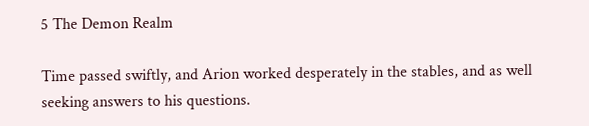5 The Demon Realm

Time passed swiftly, and Arion worked desperately in the stables, and as well seeking answers to his questions.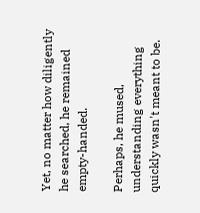Yet, no matter how diligently he searched, he remained empty-handed.

Perhaps, he mused, understanding everything quickly wasn't meant to be.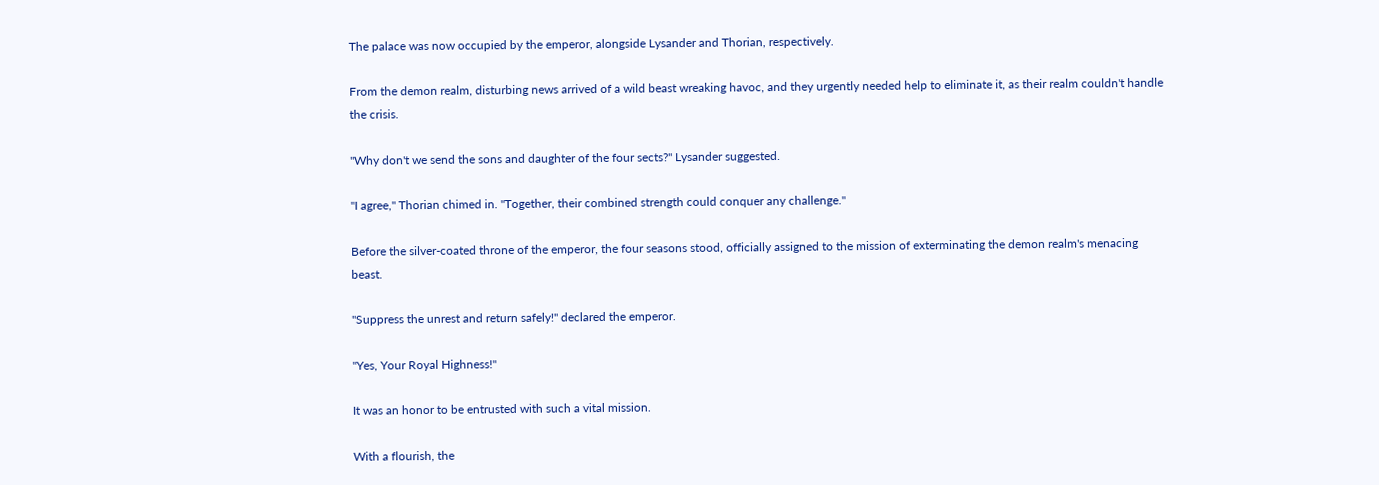The palace was now occupied by the emperor, alongside Lysander and Thorian, respectively.

From the demon realm, disturbing news arrived of a wild beast wreaking havoc, and they urgently needed help to eliminate it, as their realm couldn't handle the crisis.

"Why don't we send the sons and daughter of the four sects?" Lysander suggested.

"I agree," Thorian chimed in. "Together, their combined strength could conquer any challenge."

Before the silver-coated throne of the emperor, the four seasons stood, officially assigned to the mission of exterminating the demon realm's menacing beast.

"Suppress the unrest and return safely!" declared the emperor.

"Yes, Your Royal Highness!"

It was an honor to be entrusted with such a vital mission.

With a flourish, the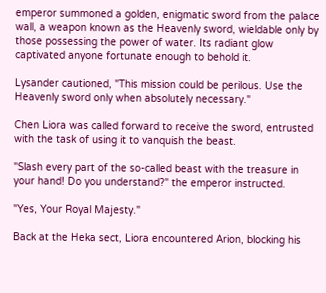emperor summoned a golden, enigmatic sword from the palace wall, a weapon known as the Heavenly sword, wieldable only by those possessing the power of water. Its radiant glow captivated anyone fortunate enough to behold it.

Lysander cautioned, "This mission could be perilous. Use the Heavenly sword only when absolutely necessary."

Chen Liora was called forward to receive the sword, entrusted with the task of using it to vanquish the beast.

"Slash every part of the so-called beast with the treasure in your hand! Do you understand?" the emperor instructed.

"Yes, Your Royal Majesty."

Back at the Heka sect, Liora encountered Arion, blocking his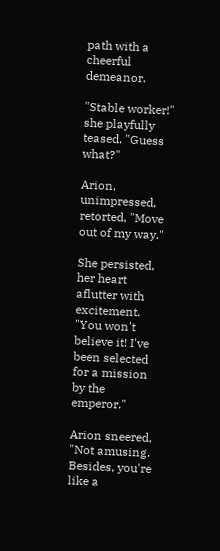path with a cheerful demeanor.

"Stable worker!" she playfully teased. "Guess what?"

Arion, unimpressed, retorted, "Move out of my way."

She persisted, her heart aflutter with excitement. "You won't believe it! I've been selected for a mission by the emperor."

Arion sneered, "Not amusing. Besides, you're like a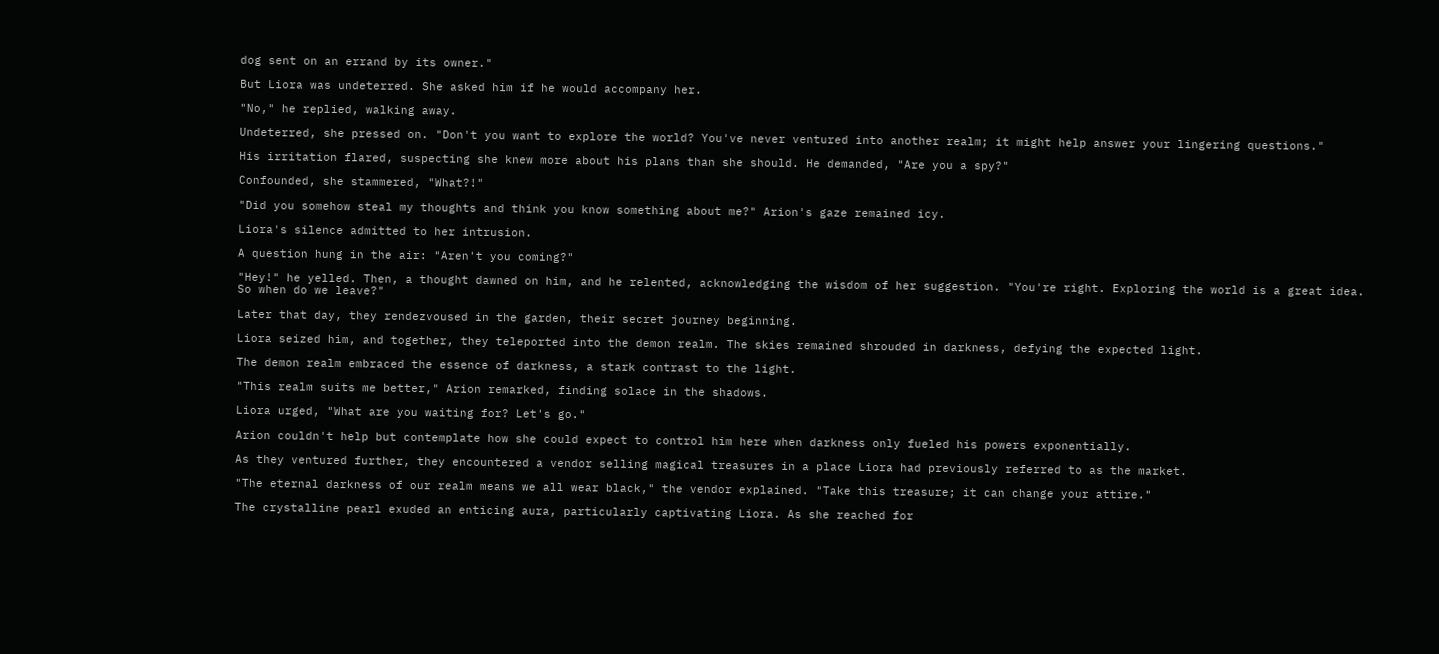dog sent on an errand by its owner."

But Liora was undeterred. She asked him if he would accompany her.

"No," he replied, walking away.

Undeterred, she pressed on. "Don't you want to explore the world? You've never ventured into another realm; it might help answer your lingering questions."

His irritation flared, suspecting she knew more about his plans than she should. He demanded, "Are you a spy?"

Confounded, she stammered, "What?!"

"Did you somehow steal my thoughts and think you know something about me?" Arion's gaze remained icy.

Liora's silence admitted to her intrusion.

A question hung in the air: "Aren't you coming?"

"Hey!" he yelled. Then, a thought dawned on him, and he relented, acknowledging the wisdom of her suggestion. "You're right. Exploring the world is a great idea. So when do we leave?"

Later that day, they rendezvoused in the garden, their secret journey beginning.

Liora seized him, and together, they teleported into the demon realm. The skies remained shrouded in darkness, defying the expected light.

The demon realm embraced the essence of darkness, a stark contrast to the light.

"This realm suits me better," Arion remarked, finding solace in the shadows.

Liora urged, "What are you waiting for? Let's go."

Arion couldn't help but contemplate how she could expect to control him here when darkness only fueled his powers exponentially.

As they ventured further, they encountered a vendor selling magical treasures in a place Liora had previously referred to as the market.

"The eternal darkness of our realm means we all wear black," the vendor explained. "Take this treasure; it can change your attire."

The crystalline pearl exuded an enticing aura, particularly captivating Liora. As she reached for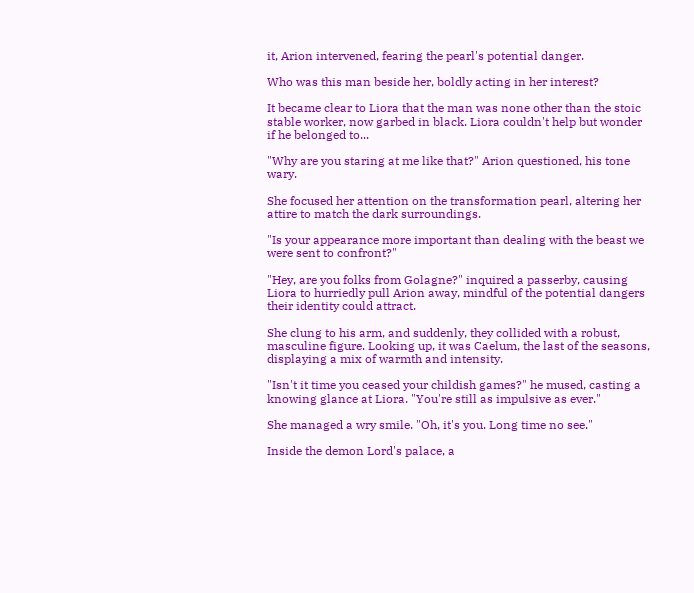it, Arion intervened, fearing the pearl's potential danger.

Who was this man beside her, boldly acting in her interest?

It became clear to Liora that the man was none other than the stoic stable worker, now garbed in black. Liora couldn't help but wonder if he belonged to...

"Why are you staring at me like that?" Arion questioned, his tone wary.

She focused her attention on the transformation pearl, altering her attire to match the dark surroundings.

"Is your appearance more important than dealing with the beast we were sent to confront?"

"Hey, are you folks from Golagne?" inquired a passerby, causing Liora to hurriedly pull Arion away, mindful of the potential dangers their identity could attract.

She clung to his arm, and suddenly, they collided with a robust, masculine figure. Looking up, it was Caelum, the last of the seasons, displaying a mix of warmth and intensity.

"Isn't it time you ceased your childish games?" he mused, casting a knowing glance at Liora. "You're still as impulsive as ever."

She managed a wry smile. "Oh, it's you. Long time no see."

Inside the demon Lord's palace, a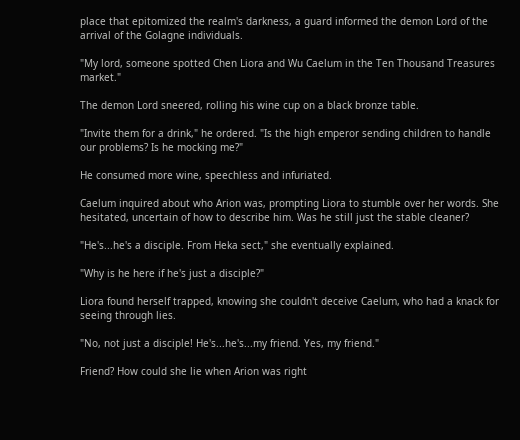place that epitomized the realm's darkness, a guard informed the demon Lord of the arrival of the Golagne individuals.

"My lord, someone spotted Chen Liora and Wu Caelum in the Ten Thousand Treasures market."

The demon Lord sneered, rolling his wine cup on a black bronze table.

"Invite them for a drink," he ordered. "Is the high emperor sending children to handle our problems? Is he mocking me?"

He consumed more wine, speechless and infuriated.

Caelum inquired about who Arion was, prompting Liora to stumble over her words. She hesitated, uncertain of how to describe him. Was he still just the stable cleaner?

"He's...he's a disciple. From Heka sect," she eventually explained.

"Why is he here if he's just a disciple?"

Liora found herself trapped, knowing she couldn't deceive Caelum, who had a knack for seeing through lies.

"No, not just a disciple! He's...he's...my friend. Yes, my friend."

Friend? How could she lie when Arion was right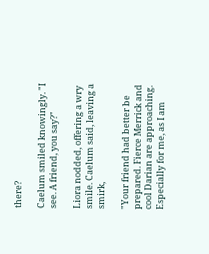there?

Caelum smiled knowingly. "I see. A friend, you say?"

Liora nodded, offering a wry smile. Caelum said, leaving a smirk,

"Your friend had better be prepared. Fierce Merrick and cool Darian are approaching. Especially for me, as I am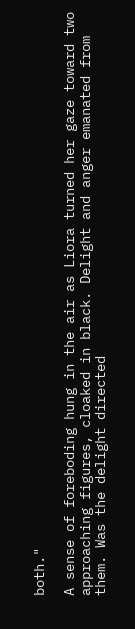both."

A sense of foreboding hung in the air as Liora turned her gaze toward two approaching figures, cloaked in black. Delight and anger emanated from them. Was the delight directed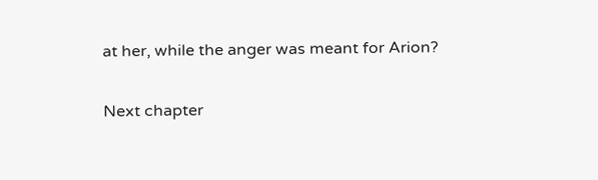at her, while the anger was meant for Arion?

Next chapter